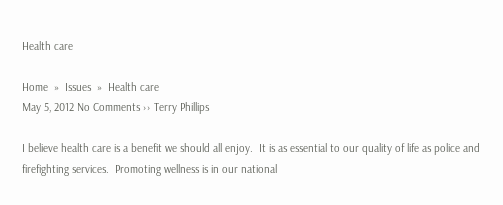Health care

Home  »  Issues  »  Health care
May 5, 2012 No Comments ›› Terry Phillips

I believe health care is a benefit we should all enjoy.  It is as essential to our quality of life as police and firefighting services.  Promoting wellness is in our national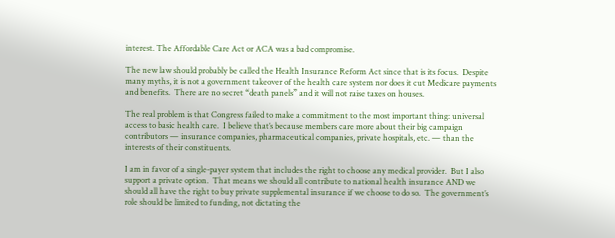interest. The Affordable Care Act or ACA was a bad compromise.

The new law should probably be called the Health Insurance Reform Act since that is its focus.  Despite many myths, it is not a government takeover of the health care system nor does it cut Medicare payments and benefits.  There are no secret “death panels” and it will not raise taxes on houses.

The real problem is that Congress failed to make a commitment to the most important thing: universal access to basic health care.  I believe that’s because members care more about their big campaign contributors — insurance companies, pharmaceutical companies, private hospitals, etc. — than the interests of their constituents.

I am in favor of a single-payer system that includes the right to choose any medical provider.  But I also support a private option.  That means we should all contribute to national health insurance AND we should all have the right to buy private supplemental insurance if we choose to do so.  The government’s role should be limited to funding, not dictating the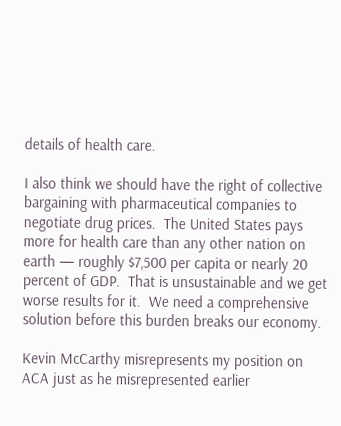details of health care.

I also think we should have the right of collective bargaining with pharmaceutical companies to negotiate drug prices.  The United States pays more for health care than any other nation on earth — roughly $7,500 per capita or nearly 20 percent of GDP.  That is unsustainable and we get worse results for it.  We need a comprehensive solution before this burden breaks our economy.

Kevin McCarthy misrepresents my position on ACA just as he misrepresented earlier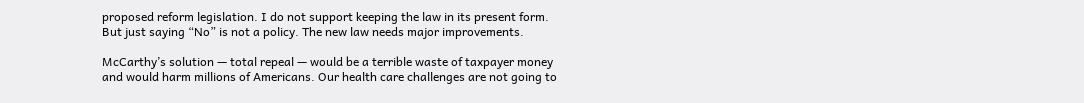proposed reform legislation. I do not support keeping the law in its present form. But just saying “No” is not a policy. The new law needs major improvements.

McCarthy’s solution — total repeal — would be a terrible waste of taxpayer money and would harm millions of Americans. Our health care challenges are not going to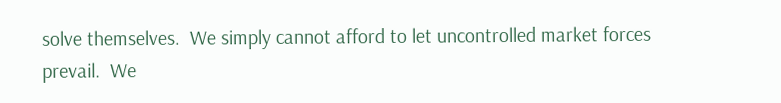solve themselves.  We simply cannot afford to let uncontrolled market forces prevail.  We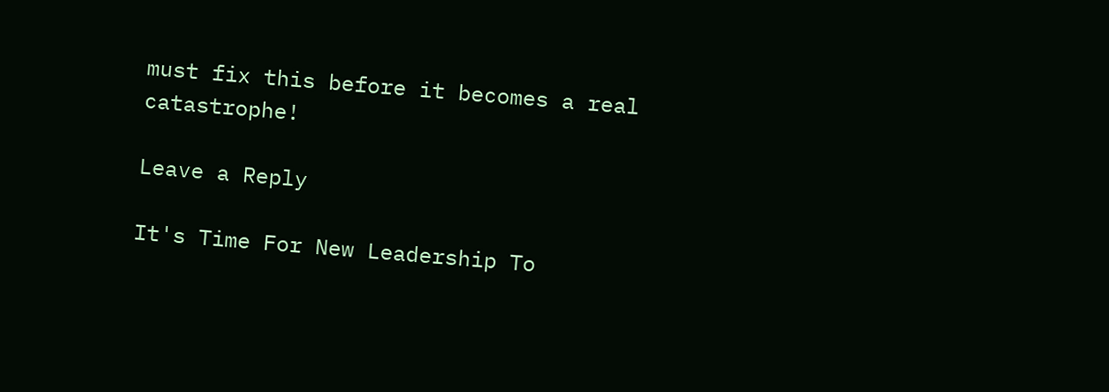must fix this before it becomes a real catastrophe!

Leave a Reply

It's Time For New Leadership To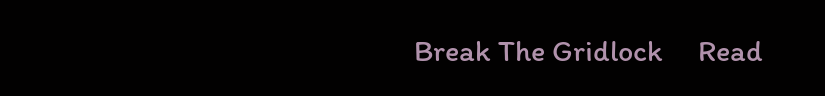Break The Gridlock     Read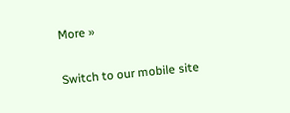More »

Switch to our mobile site